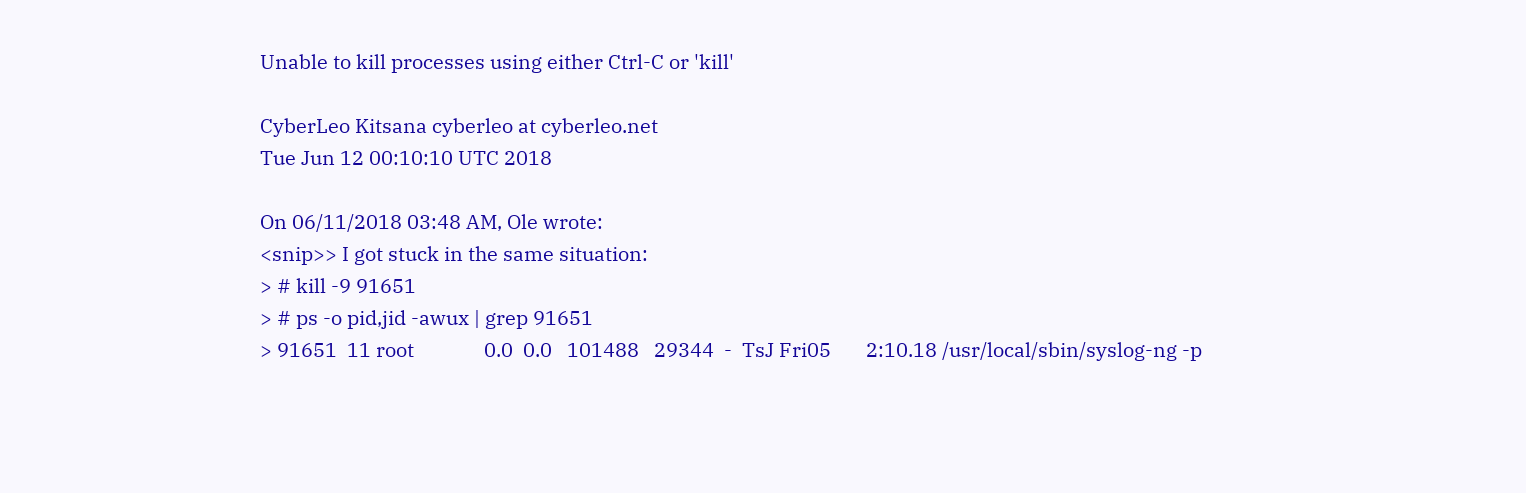Unable to kill processes using either Ctrl-C or 'kill'

CyberLeo Kitsana cyberleo at cyberleo.net
Tue Jun 12 00:10:10 UTC 2018

On 06/11/2018 03:48 AM, Ole wrote:
<snip>> I got stuck in the same situation:
> # kill -9 91651
> # ps -o pid,jid -awux | grep 91651
> 91651  11 root              0.0  0.0   101488   29344  -  TsJ Fri05       2:10.18 /usr/local/sbin/syslog-ng -p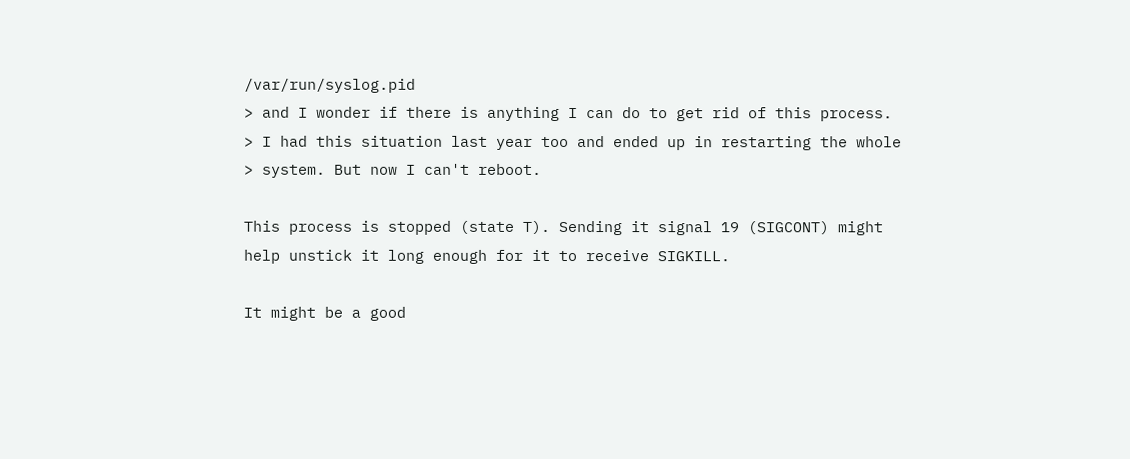/var/run/syslog.pid
> and I wonder if there is anything I can do to get rid of this process.
> I had this situation last year too and ended up in restarting the whole
> system. But now I can't reboot.

This process is stopped (state T). Sending it signal 19 (SIGCONT) might
help unstick it long enough for it to receive SIGKILL.

It might be a good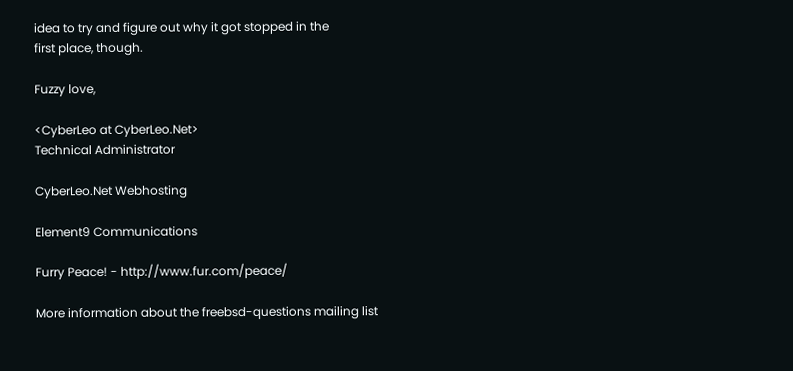idea to try and figure out why it got stopped in the
first place, though.

Fuzzy love,

<CyberLeo at CyberLeo.Net>
Technical Administrator

CyberLeo.Net Webhosting

Element9 Communications

Furry Peace! - http://www.fur.com/peace/

More information about the freebsd-questions mailing list